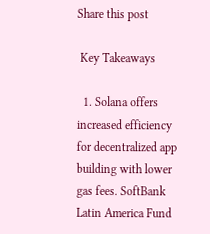Share this post

 Key Takeaways

  1. Solana offers increased efficiency for decentralized app building with lower gas fees. SoftBank Latin America Fund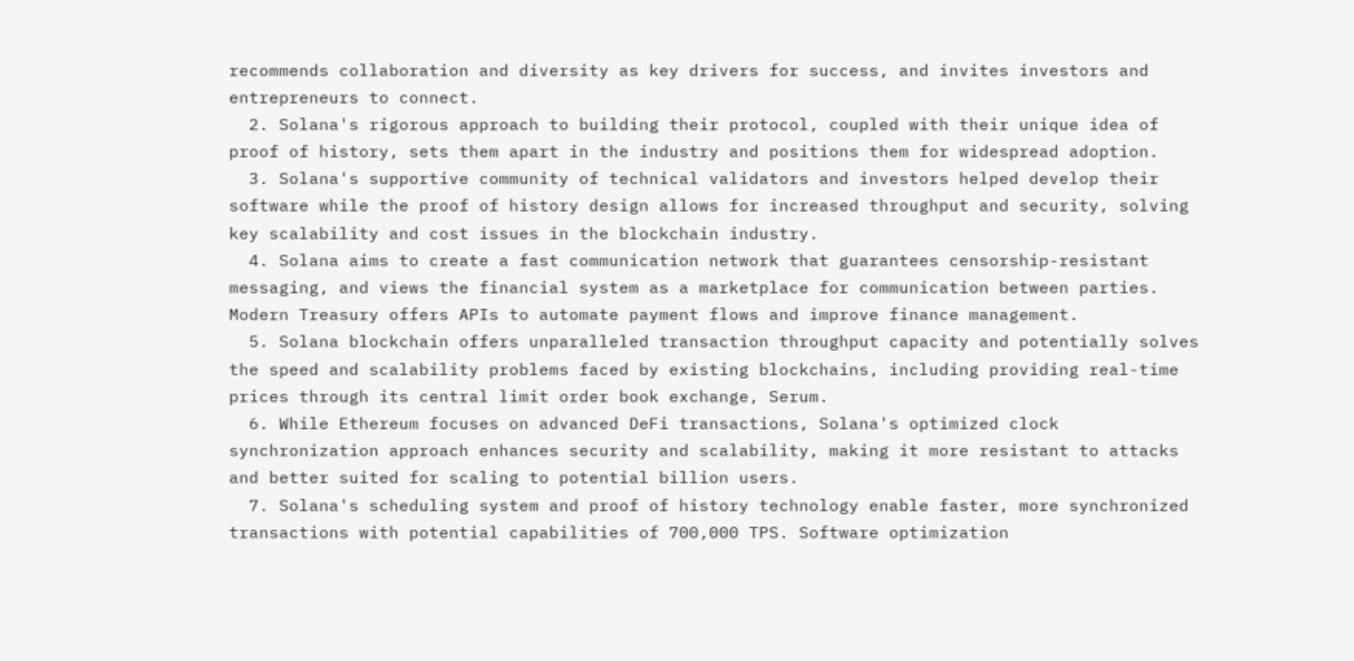recommends collaboration and diversity as key drivers for success, and invites investors and entrepreneurs to connect.
  2. Solana's rigorous approach to building their protocol, coupled with their unique idea of proof of history, sets them apart in the industry and positions them for widespread adoption.
  3. Solana's supportive community of technical validators and investors helped develop their software while the proof of history design allows for increased throughput and security, solving key scalability and cost issues in the blockchain industry.
  4. Solana aims to create a fast communication network that guarantees censorship-resistant messaging, and views the financial system as a marketplace for communication between parties. Modern Treasury offers APIs to automate payment flows and improve finance management.
  5. Solana blockchain offers unparalleled transaction throughput capacity and potentially solves the speed and scalability problems faced by existing blockchains, including providing real-time prices through its central limit order book exchange, Serum.
  6. While Ethereum focuses on advanced DeFi transactions, Solana's optimized clock synchronization approach enhances security and scalability, making it more resistant to attacks and better suited for scaling to potential billion users.
  7. Solana's scheduling system and proof of history technology enable faster, more synchronized transactions with potential capabilities of 700,000 TPS. Software optimization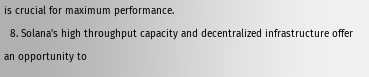is crucial for maximum performance.
  8. Solana's high throughput capacity and decentralized infrastructure offer an opportunity to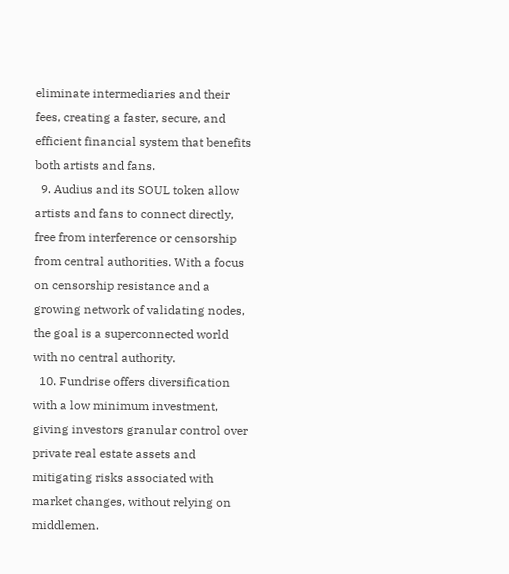eliminate intermediaries and their fees, creating a faster, secure, and efficient financial system that benefits both artists and fans.
  9. Audius and its SOUL token allow artists and fans to connect directly, free from interference or censorship from central authorities. With a focus on censorship resistance and a growing network of validating nodes, the goal is a superconnected world with no central authority.
  10. Fundrise offers diversification with a low minimum investment, giving investors granular control over private real estate assets and mitigating risks associated with market changes, without relying on middlemen.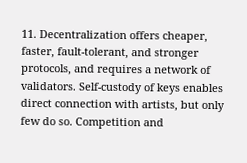11. Decentralization offers cheaper, faster, fault-tolerant, and stronger protocols, and requires a network of validators. Self-custody of keys enables direct connection with artists, but only few do so. Competition and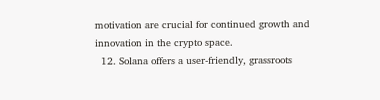motivation are crucial for continued growth and innovation in the crypto space.
  12. Solana offers a user-friendly, grassroots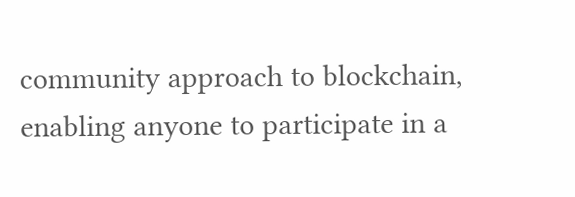community approach to blockchain, enabling anyone to participate in a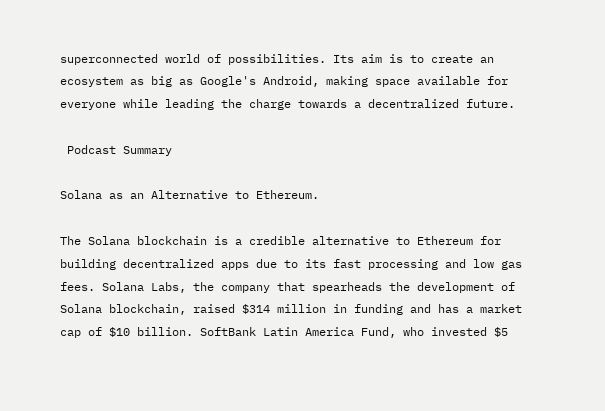superconnected world of possibilities. Its aim is to create an ecosystem as big as Google's Android, making space available for everyone while leading the charge towards a decentralized future.

 Podcast Summary

Solana as an Alternative to Ethereum.

The Solana blockchain is a credible alternative to Ethereum for building decentralized apps due to its fast processing and low gas fees. Solana Labs, the company that spearheads the development of Solana blockchain, raised $314 million in funding and has a market cap of $10 billion. SoftBank Latin America Fund, who invested $5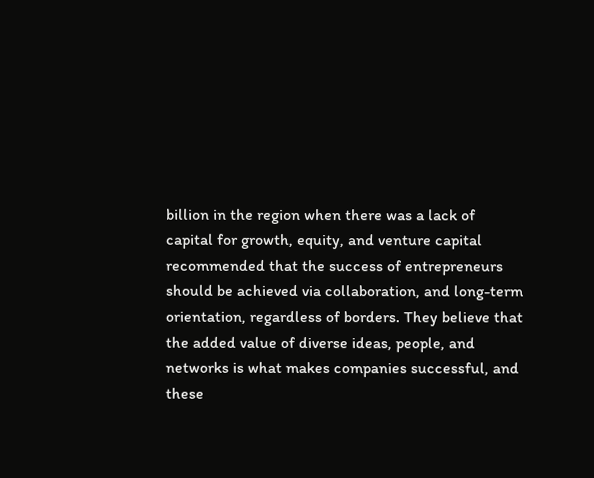billion in the region when there was a lack of capital for growth, equity, and venture capital recommended that the success of entrepreneurs should be achieved via collaboration, and long-term orientation, regardless of borders. They believe that the added value of diverse ideas, people, and networks is what makes companies successful, and these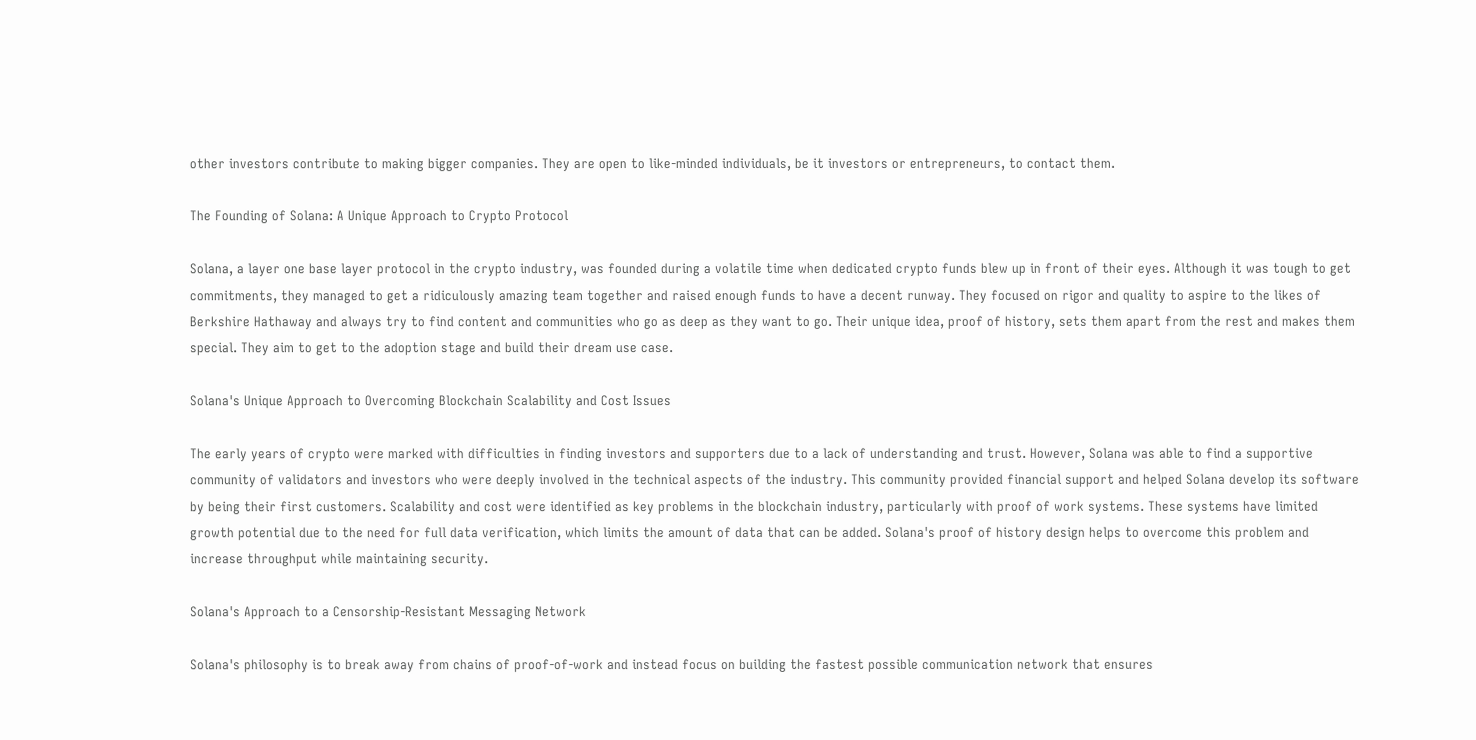other investors contribute to making bigger companies. They are open to like-minded individuals, be it investors or entrepreneurs, to contact them.

The Founding of Solana: A Unique Approach to Crypto Protocol

Solana, a layer one base layer protocol in the crypto industry, was founded during a volatile time when dedicated crypto funds blew up in front of their eyes. Although it was tough to get commitments, they managed to get a ridiculously amazing team together and raised enough funds to have a decent runway. They focused on rigor and quality to aspire to the likes of Berkshire Hathaway and always try to find content and communities who go as deep as they want to go. Their unique idea, proof of history, sets them apart from the rest and makes them special. They aim to get to the adoption stage and build their dream use case.

Solana's Unique Approach to Overcoming Blockchain Scalability and Cost Issues

The early years of crypto were marked with difficulties in finding investors and supporters due to a lack of understanding and trust. However, Solana was able to find a supportive community of validators and investors who were deeply involved in the technical aspects of the industry. This community provided financial support and helped Solana develop its software by being their first customers. Scalability and cost were identified as key problems in the blockchain industry, particularly with proof of work systems. These systems have limited growth potential due to the need for full data verification, which limits the amount of data that can be added. Solana's proof of history design helps to overcome this problem and increase throughput while maintaining security.

Solana's Approach to a Censorship-Resistant Messaging Network

Solana's philosophy is to break away from chains of proof-of-work and instead focus on building the fastest possible communication network that ensures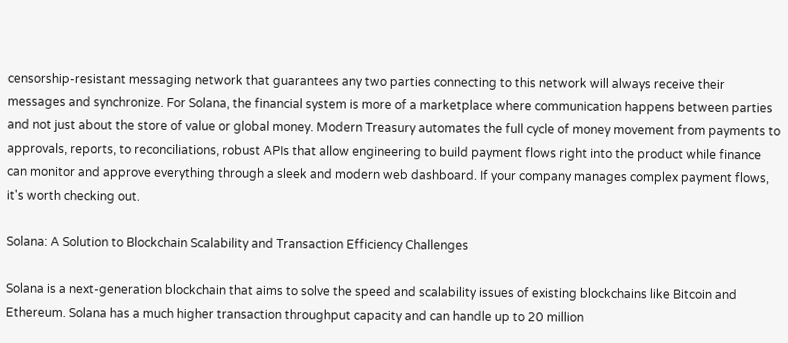censorship-resistant messaging network that guarantees any two parties connecting to this network will always receive their messages and synchronize. For Solana, the financial system is more of a marketplace where communication happens between parties and not just about the store of value or global money. Modern Treasury automates the full cycle of money movement from payments to approvals, reports, to reconciliations, robust APIs that allow engineering to build payment flows right into the product while finance can monitor and approve everything through a sleek and modern web dashboard. If your company manages complex payment flows, it's worth checking out.

Solana: A Solution to Blockchain Scalability and Transaction Efficiency Challenges

Solana is a next-generation blockchain that aims to solve the speed and scalability issues of existing blockchains like Bitcoin and Ethereum. Solana has a much higher transaction throughput capacity and can handle up to 20 million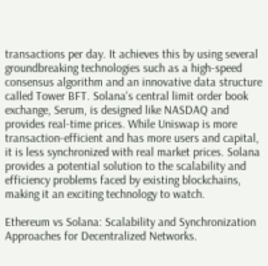transactions per day. It achieves this by using several groundbreaking technologies such as a high-speed consensus algorithm and an innovative data structure called Tower BFT. Solana's central limit order book exchange, Serum, is designed like NASDAQ and provides real-time prices. While Uniswap is more transaction-efficient and has more users and capital, it is less synchronized with real market prices. Solana provides a potential solution to the scalability and efficiency problems faced by existing blockchains, making it an exciting technology to watch.

Ethereum vs Solana: Scalability and Synchronization Approaches for Decentralized Networks.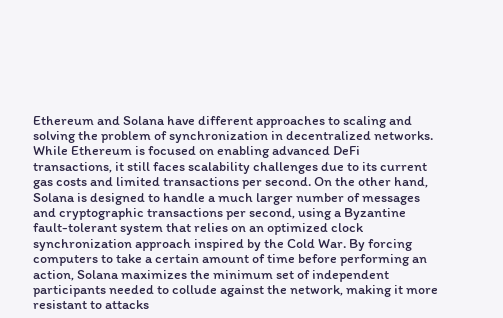Ethereum and Solana have different approaches to scaling and solving the problem of synchronization in decentralized networks. While Ethereum is focused on enabling advanced DeFi transactions, it still faces scalability challenges due to its current gas costs and limited transactions per second. On the other hand, Solana is designed to handle a much larger number of messages and cryptographic transactions per second, using a Byzantine fault-tolerant system that relies on an optimized clock synchronization approach inspired by the Cold War. By forcing computers to take a certain amount of time before performing an action, Solana maximizes the minimum set of independent participants needed to collude against the network, making it more resistant to attacks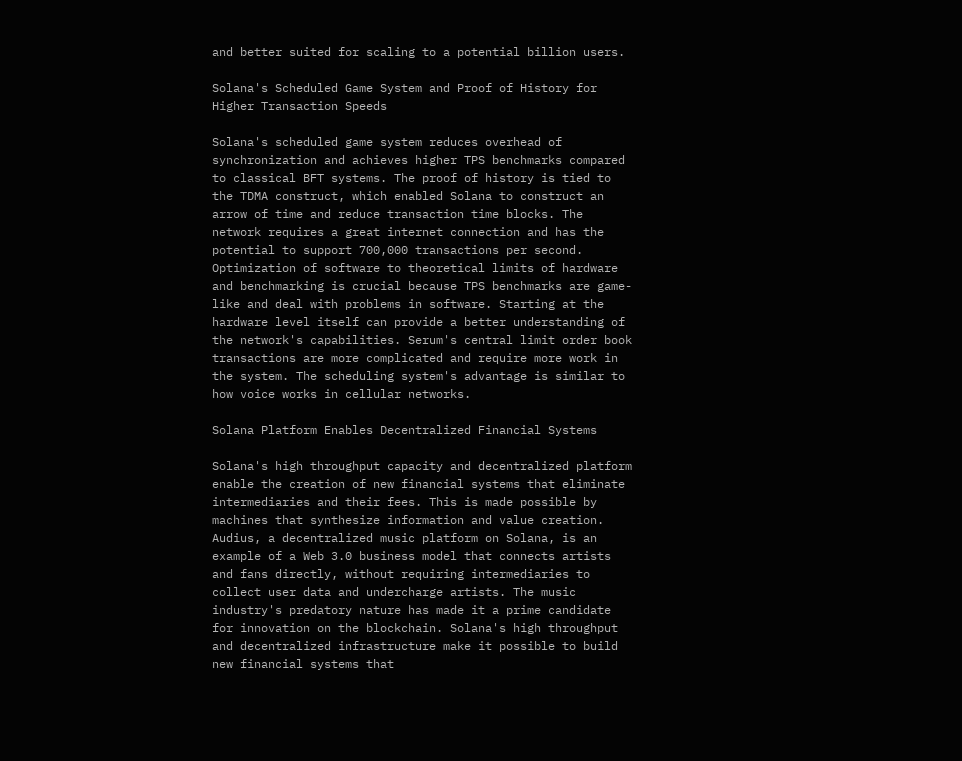and better suited for scaling to a potential billion users.

Solana's Scheduled Game System and Proof of History for Higher Transaction Speeds

Solana's scheduled game system reduces overhead of synchronization and achieves higher TPS benchmarks compared to classical BFT systems. The proof of history is tied to the TDMA construct, which enabled Solana to construct an arrow of time and reduce transaction time blocks. The network requires a great internet connection and has the potential to support 700,000 transactions per second. Optimization of software to theoretical limits of hardware and benchmarking is crucial because TPS benchmarks are game-like and deal with problems in software. Starting at the hardware level itself can provide a better understanding of the network's capabilities. Serum's central limit order book transactions are more complicated and require more work in the system. The scheduling system's advantage is similar to how voice works in cellular networks.

Solana Platform Enables Decentralized Financial Systems

Solana's high throughput capacity and decentralized platform enable the creation of new financial systems that eliminate intermediaries and their fees. This is made possible by machines that synthesize information and value creation. Audius, a decentralized music platform on Solana, is an example of a Web 3.0 business model that connects artists and fans directly, without requiring intermediaries to collect user data and undercharge artists. The music industry's predatory nature has made it a prime candidate for innovation on the blockchain. Solana's high throughput and decentralized infrastructure make it possible to build new financial systems that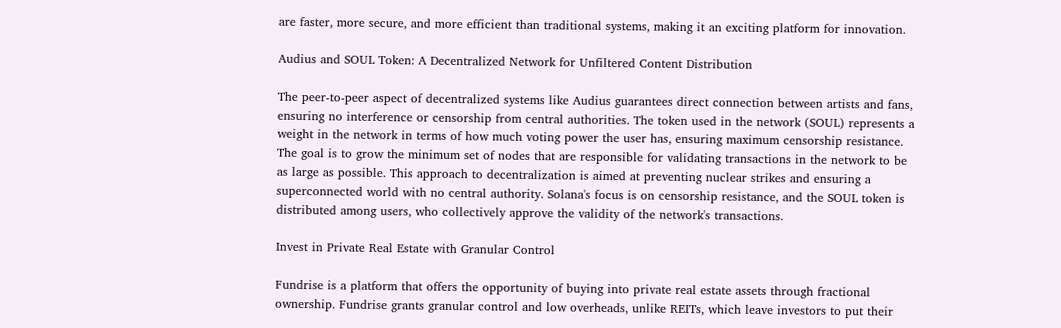are faster, more secure, and more efficient than traditional systems, making it an exciting platform for innovation.

Audius and SOUL Token: A Decentralized Network for Unfiltered Content Distribution

The peer-to-peer aspect of decentralized systems like Audius guarantees direct connection between artists and fans, ensuring no interference or censorship from central authorities. The token used in the network (SOUL) represents a weight in the network in terms of how much voting power the user has, ensuring maximum censorship resistance. The goal is to grow the minimum set of nodes that are responsible for validating transactions in the network to be as large as possible. This approach to decentralization is aimed at preventing nuclear strikes and ensuring a superconnected world with no central authority. Solana's focus is on censorship resistance, and the SOUL token is distributed among users, who collectively approve the validity of the network's transactions.

Invest in Private Real Estate with Granular Control

Fundrise is a platform that offers the opportunity of buying into private real estate assets through fractional ownership. Fundrise grants granular control and low overheads, unlike REITs, which leave investors to put their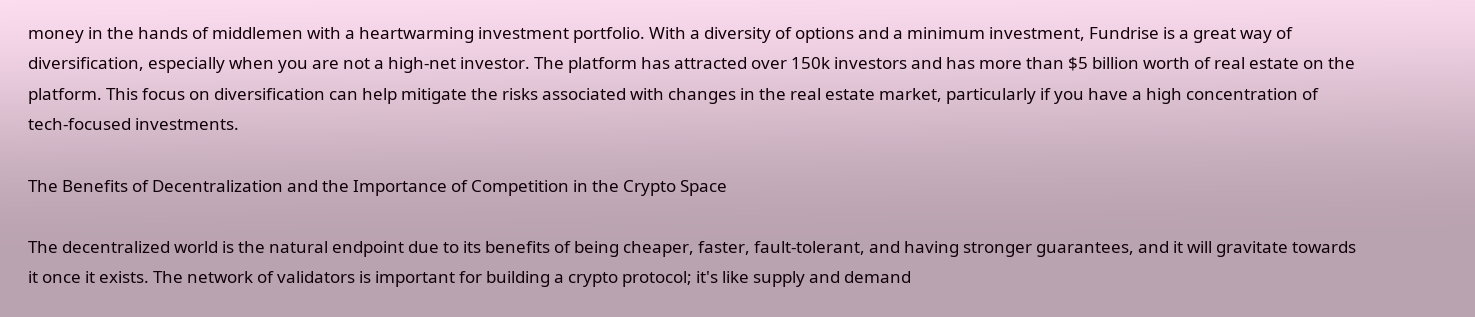money in the hands of middlemen with a heartwarming investment portfolio. With a diversity of options and a minimum investment, Fundrise is a great way of diversification, especially when you are not a high-net investor. The platform has attracted over 150k investors and has more than $5 billion worth of real estate on the platform. This focus on diversification can help mitigate the risks associated with changes in the real estate market, particularly if you have a high concentration of tech-focused investments.

The Benefits of Decentralization and the Importance of Competition in the Crypto Space

The decentralized world is the natural endpoint due to its benefits of being cheaper, faster, fault-tolerant, and having stronger guarantees, and it will gravitate towards it once it exists. The network of validators is important for building a crypto protocol; it's like supply and demand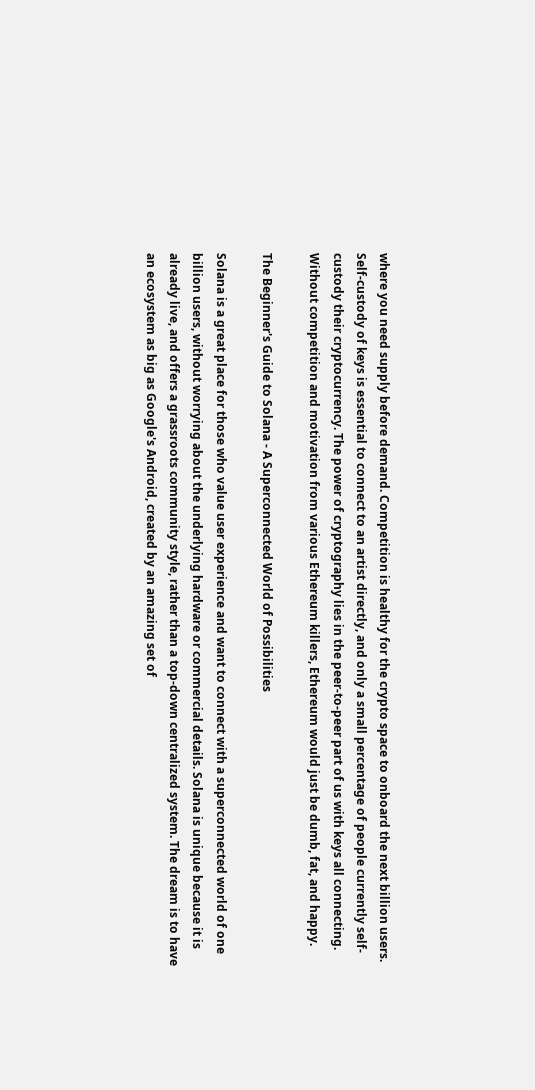where you need supply before demand. Competition is healthy for the crypto space to onboard the next billion users. Self-custody of keys is essential to connect to an artist directly, and only a small percentage of people currently self-custody their cryptocurrency. The power of cryptography lies in the peer-to-peer part of us with keys all connecting. Without competition and motivation from various Ethereum killers, Ethereum would just be dumb, fat, and happy.

The Beginner's Guide to Solana - A Superconnected World of Possibilities

Solana is a great place for those who value user experience and want to connect with a superconnected world of one billion users, without worrying about the underlying hardware or commercial details. Solana is unique because it is already live, and offers a grassroots community style, rather than a top-down centralized system. The dream is to have an ecosystem as big as Google's Android, created by an amazing set of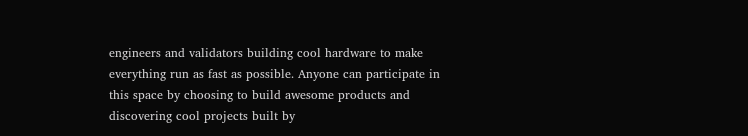engineers and validators building cool hardware to make everything run as fast as possible. Anyone can participate in this space by choosing to build awesome products and discovering cool projects built by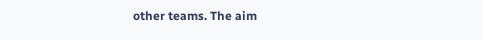other teams. The aim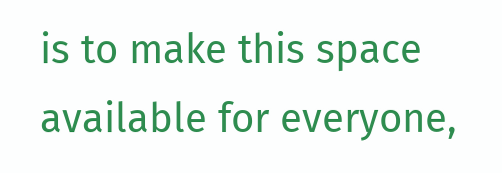is to make this space available for everyone,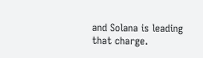and Solana is leading that charge.